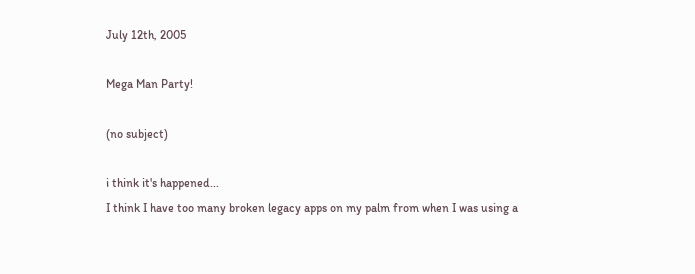July 12th, 2005

Mega Man Party!

(no subject)

i think it's happened...
I think I have too many broken legacy apps on my palm from when I was using a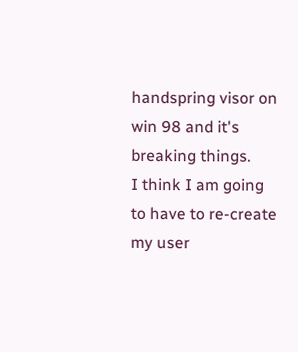handspring visor on win 98 and it's breaking things.
I think I am going to have to re-create my user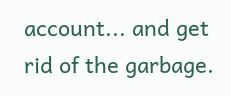account... and get rid of the garbage.